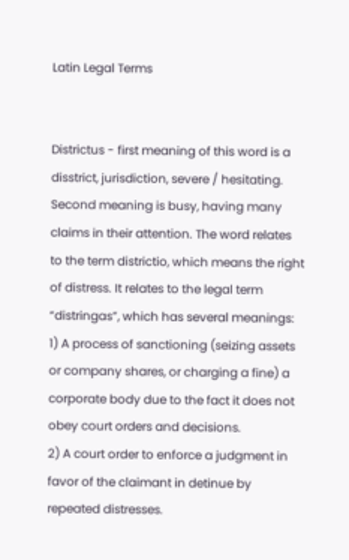Latin Legal Terms


Districtus - first meaning of this word is a disstrict, jurisdiction, severe / hesitating.
Second meaning is busy, having many claims in their attention. The word relates to the term districtio, which means the right of distress. It relates to the legal term “distringas”, which has several meanings:
1) A process of sanctioning (seizing assets or company shares, or charging a fine) a corporate body due to the fact it does not obey court orders and decisions.
2) A court order to enforce a judgment in favor of the claimant in detinue by repeated distresses.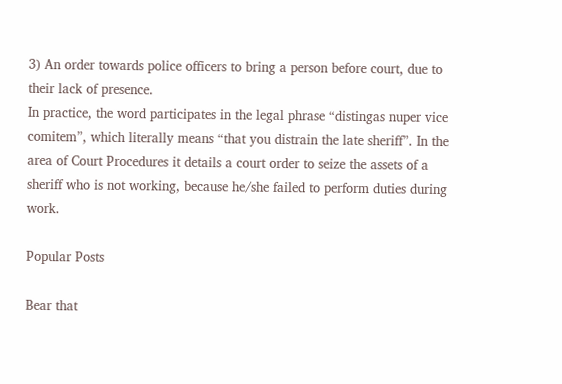3) An order towards police officers to bring a person before court, due to their lack of presence.
In practice, the word participates in the legal phrase “distingas nuper vice comitem”, which literally means “that you distrain the late sheriff”. In the area of Court Procedures it details a court order to seize the assets of a sheriff who is not working, because he/she failed to perform duties during work.

Popular Posts

Bear that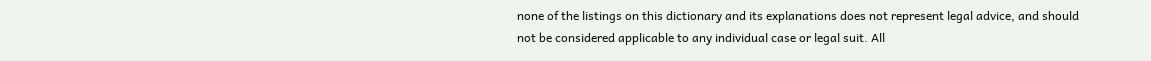none of the listings on this dictionary and its explanations does not represent legal advice, and should not be considered applicable to any individual case or legal suit. All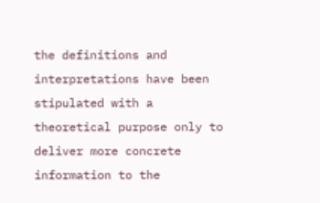the definitions and interpretations have been stipulated with a theoretical purpose only to deliver more concrete information to the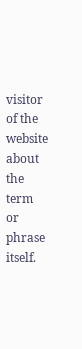visitor of the website about the term or phrase itself.